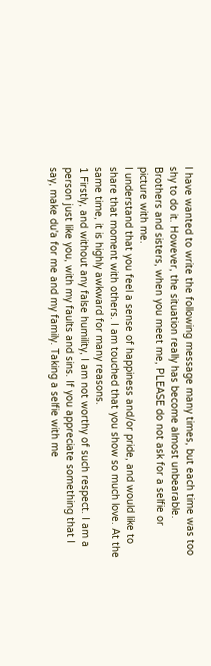I have wanted to write the following message many times, but each time was too shy to do it. However, the situation really has become almost unbearable.
Brothers and sisters, when you meet me, PLEASE do not ask for a selfie or picture with me.
I understand that you feel a sense of happiness and/or pride, and would like to share that moment with others. I am touched that you show so much love. At the same time, it is highly awkward for many reasons.
1 Firstly, and without any false humility, I am not worthy of such respect. I am a person just like you, with my faults and sins. If you appreciate something that I say, make du'a for me and my family. Taking a selfie with me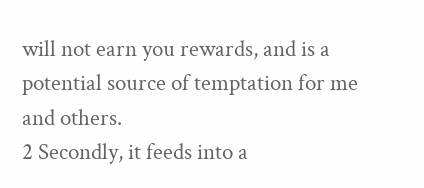will not earn you rewards, and is a potential source of temptation for me and others.
2 Secondly, it feeds into a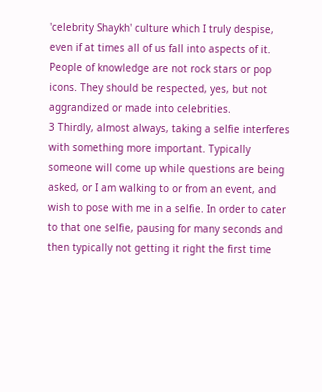'celebrity Shaykh' culture which I truly despise, even if at times all of us fall into aspects of it. People of knowledge are not rock stars or pop icons. They should be respected, yes, but not aggrandized or made into celebrities.
3 Thirdly, almost always, taking a selfie interferes with something more important. Typically someone will come up while questions are being asked, or I am walking to or from an event, and wish to pose with me in a selfie. In order to cater to that one selfie, pausing for many seconds and then typically not getting it right the first time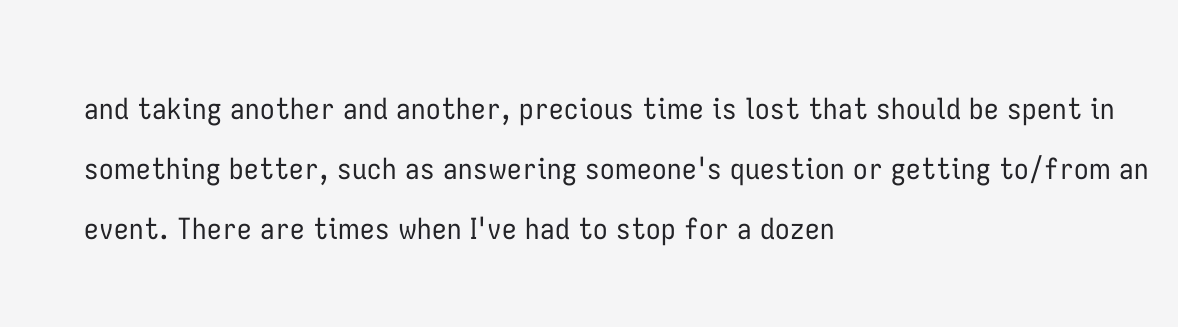and taking another and another, precious time is lost that should be spent in something better, such as answering someone's question or getting to/from an event. There are times when I've had to stop for a dozen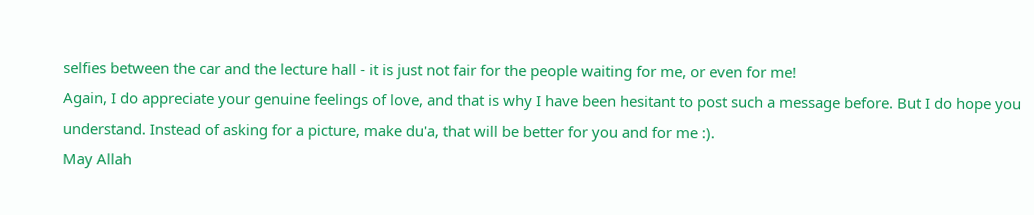selfies between the car and the lecture hall - it is just not fair for the people waiting for me, or even for me!
Again, I do appreciate your genuine feelings of love, and that is why I have been hesitant to post such a message before. But I do hope you understand. Instead of asking for a picture, make du'a, that will be better for you and for me :).
May Allah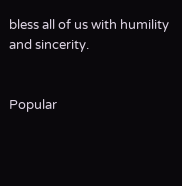bless all of us with humility and sincerity.


Popular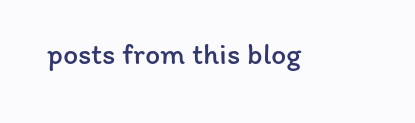posts from this blog